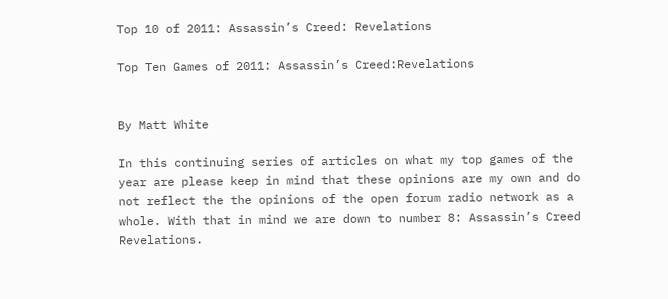Top 10 of 2011: Assassin’s Creed: Revelations

Top Ten Games of 2011: Assassin’s Creed:Revelations


By Matt White

In this continuing series of articles on what my top games of the year are please keep in mind that these opinions are my own and do not reflect the the opinions of the open forum radio network as a whole. With that in mind we are down to number 8: Assassin’s Creed Revelations.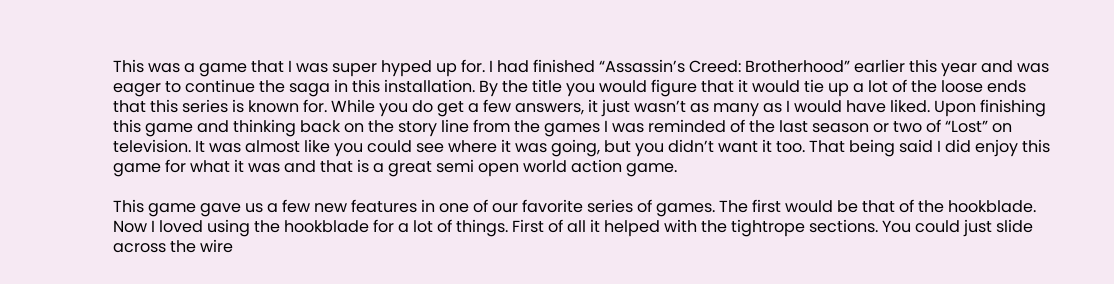This was a game that I was super hyped up for. I had finished “Assassin’s Creed: Brotherhood” earlier this year and was eager to continue the saga in this installation. By the title you would figure that it would tie up a lot of the loose ends that this series is known for. While you do get a few answers, it just wasn’t as many as I would have liked. Upon finishing this game and thinking back on the story line from the games I was reminded of the last season or two of “Lost” on television. It was almost like you could see where it was going, but you didn’t want it too. That being said I did enjoy this game for what it was and that is a great semi open world action game.

This game gave us a few new features in one of our favorite series of games. The first would be that of the hookblade. Now I loved using the hookblade for a lot of things. First of all it helped with the tightrope sections. You could just slide across the wire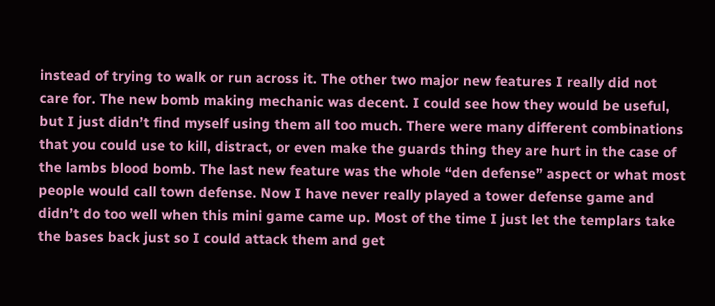instead of trying to walk or run across it. The other two major new features I really did not care for. The new bomb making mechanic was decent. I could see how they would be useful, but I just didn’t find myself using them all too much. There were many different combinations that you could use to kill, distract, or even make the guards thing they are hurt in the case of the lambs blood bomb. The last new feature was the whole “den defense” aspect or what most people would call town defense. Now I have never really played a tower defense game and didn’t do too well when this mini game came up. Most of the time I just let the templars take the bases back just so I could attack them and get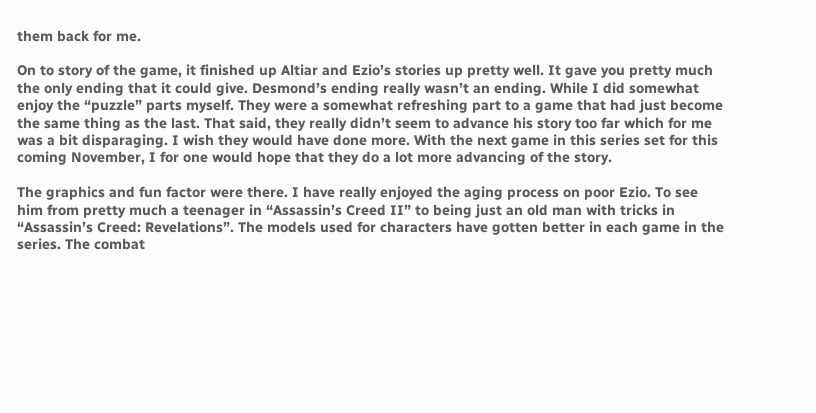them back for me.

On to story of the game, it finished up Altiar and Ezio’s stories up pretty well. It gave you pretty much the only ending that it could give. Desmond’s ending really wasn’t an ending. While I did somewhat enjoy the “puzzle” parts myself. They were a somewhat refreshing part to a game that had just become the same thing as the last. That said, they really didn’t seem to advance his story too far which for me was a bit disparaging. I wish they would have done more. With the next game in this series set for this coming November, I for one would hope that they do a lot more advancing of the story.

The graphics and fun factor were there. I have really enjoyed the aging process on poor Ezio. To see him from pretty much a teenager in “Assassin’s Creed II” to being just an old man with tricks in “Assassin’s Creed: Revelations”. The models used for characters have gotten better in each game in the series. The combat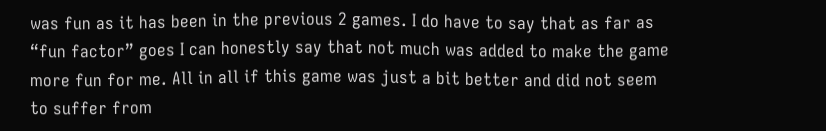was fun as it has been in the previous 2 games. I do have to say that as far as “fun factor” goes I can honestly say that not much was added to make the game more fun for me. All in all if this game was just a bit better and did not seem to suffer from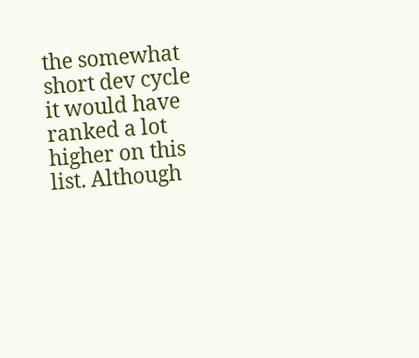the somewhat short dev cycle it would have ranked a lot higher on this list. Although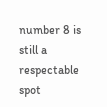number 8 is still a respectable spot